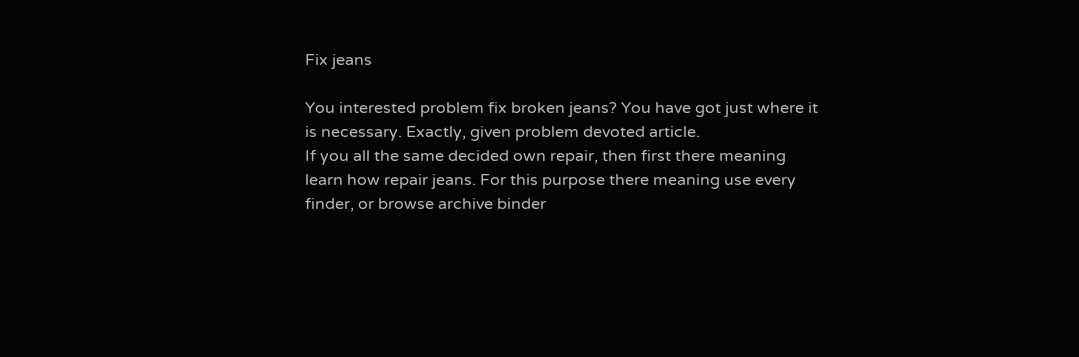Fix jeans

You interested problem fix broken jeans? You have got just where it is necessary. Exactly, given problem devoted article.
If you all the same decided own repair, then first there meaning learn how repair jeans. For this purpose there meaning use every finder, or browse archive binder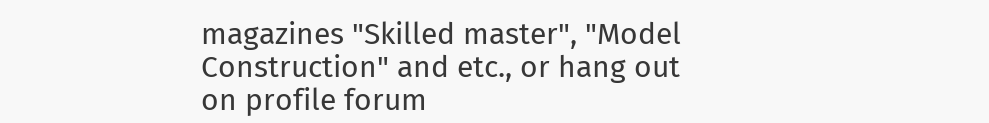magazines "Skilled master", "Model Construction" and etc., or hang out on profile forum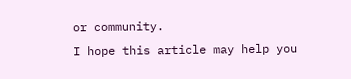or community.
I hope this article may help you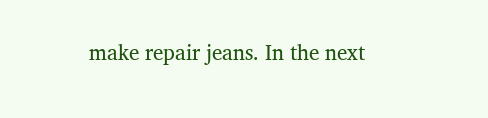make repair jeans. In the next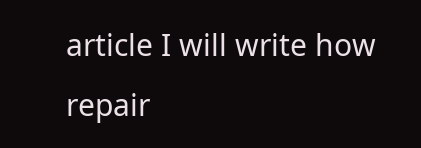article I will write how repair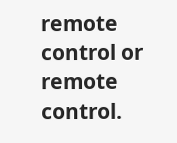remote control or remote control.